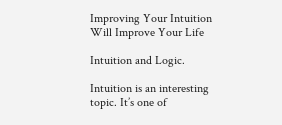Improving Your Intuition Will Improve Your Life

Intuition and Logic.

Intuition is an interesting topic. It’s one of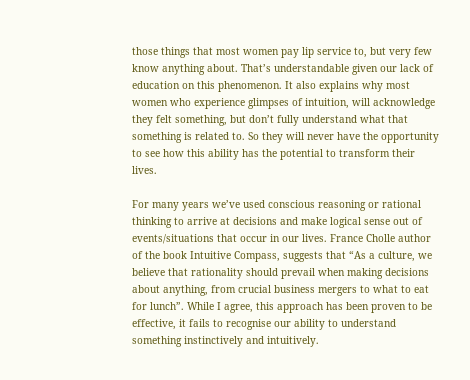those things that most women pay lip service to, but very few know anything about. That’s understandable given our lack of education on this phenomenon. It also explains why most women who experience glimpses of intuition, will acknowledge they felt something, but don’t fully understand what that something is related to. So they will never have the opportunity to see how this ability has the potential to transform their lives.

For many years we’ve used conscious reasoning or rational thinking to arrive at decisions and make logical sense out of events/situations that occur in our lives. France Cholle author of the book Intuitive Compass, suggests that “As a culture, we believe that rationality should prevail when making decisions about anything, from crucial business mergers to what to eat for lunch”. While I agree, this approach has been proven to be effective, it fails to recognise our ability to understand something instinctively and intuitively.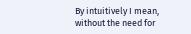By intuitively I mean, without the need for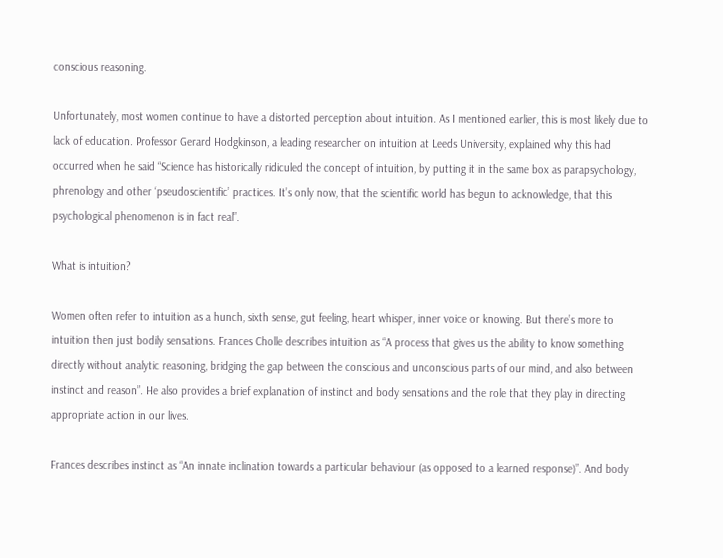conscious reasoning.

Unfortunately, most women continue to have a distorted perception about intuition. As I mentioned earlier, this is most likely due to lack of education. Professor Gerard Hodgkinson, a leading researcher on intuition at Leeds University, explained why this had occurred when he said “Science has historically ridiculed the concept of intuition, by putting it in the same box as parapsychology, phrenology and other ‘pseudoscientific’ practices. It’s only now, that the scientific world has begun to acknowledge, that this psychological phenomenon is in fact real”.

What is intuition?

Women often refer to intuition as a hunch, sixth sense, gut feeling, heart whisper, inner voice or knowing. But there’s more to intuition then just bodily sensations. Frances Cholle describes intuition as “A process that gives us the ability to know something directly without analytic reasoning, bridging the gap between the conscious and unconscious parts of our mind, and also between instinct and reason”. He also provides a brief explanation of instinct and body sensations and the role that they play in directing appropriate action in our lives.

Frances describes instinct as “An innate inclination towards a particular behaviour (as opposed to a learned response)”. And body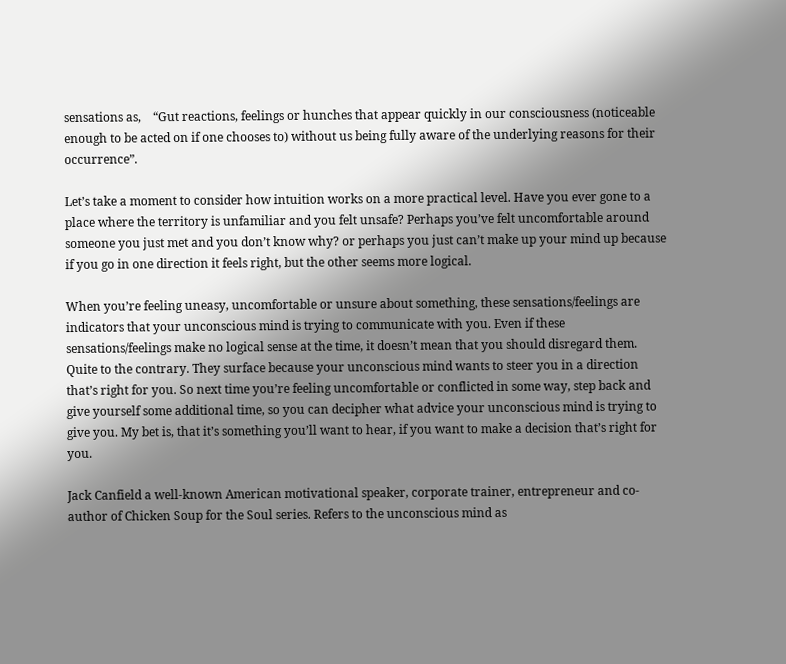sensations as,    “Gut reactions, feelings or hunches that appear quickly in our consciousness (noticeable enough to be acted on if one chooses to) without us being fully aware of the underlying reasons for their occurrence”.

Let’s take a moment to consider how intuition works on a more practical level. Have you ever gone to a place where the territory is unfamiliar and you felt unsafe? Perhaps you’ve felt uncomfortable around someone you just met and you don’t know why? or perhaps you just can’t make up your mind up because if you go in one direction it feels right, but the other seems more logical.

When you’re feeling uneasy, uncomfortable or unsure about something, these sensations/feelings are indicators that your unconscious mind is trying to communicate with you. Even if these sensations/feelings make no logical sense at the time, it doesn’t mean that you should disregard them. Quite to the contrary. They surface because your unconscious mind wants to steer you in a direction that’s right for you. So next time you’re feeling uncomfortable or conflicted in some way, step back and give yourself some additional time, so you can decipher what advice your unconscious mind is trying to give you. My bet is, that it’s something you’ll want to hear, if you want to make a decision that’s right for you.

Jack Canfield a well-known American motivational speaker, corporate trainer, entrepreneur and co-author of Chicken Soup for the Soul series. Refers to the unconscious mind as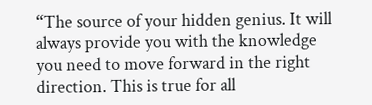“The source of your hidden genius. It will always provide you with the knowledge you need to move forward in the right direction. This is true for all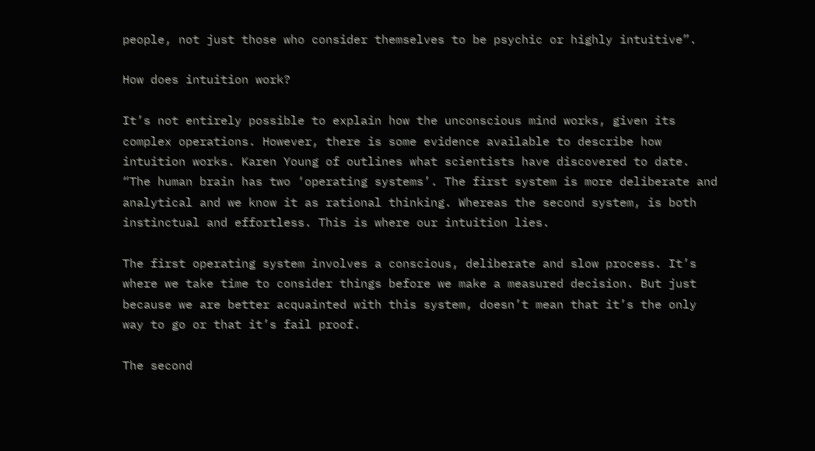people, not just those who consider themselves to be psychic or highly intuitive”.

How does intuition work?

It’s not entirely possible to explain how the unconscious mind works, given its complex operations. However, there is some evidence available to describe how intuition works. Karen Young of outlines what scientists have discovered to date. “The human brain has two ‘operating systems’. The first system is more deliberate and analytical and we know it as rational thinking. Whereas the second system, is both instinctual and effortless. This is where our intuition lies.

The first operating system involves a conscious, deliberate and slow process. It’s where we take time to consider things before we make a measured decision. But just because we are better acquainted with this system, doesn’t mean that it’s the only way to go or that it’s fail proof.

The second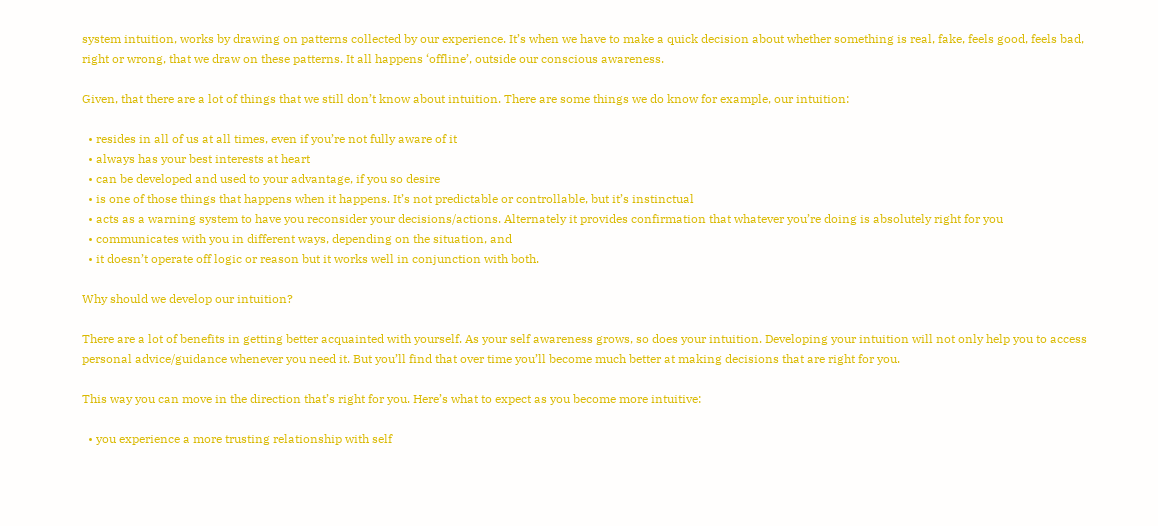system intuition, works by drawing on patterns collected by our experience. It’s when we have to make a quick decision about whether something is real, fake, feels good, feels bad, right or wrong, that we draw on these patterns. It all happens ‘offline’, outside our conscious awareness.

Given, that there are a lot of things that we still don’t know about intuition. There are some things we do know for example, our intuition:

  • resides in all of us at all times, even if you’re not fully aware of it
  • always has your best interests at heart
  • can be developed and used to your advantage, if you so desire
  • is one of those things that happens when it happens. It’s not predictable or controllable, but it’s instinctual
  • acts as a warning system to have you reconsider your decisions/actions. Alternately it provides confirmation that whatever you’re doing is absolutely right for you
  • communicates with you in different ways, depending on the situation, and
  • it doesn’t operate off logic or reason but it works well in conjunction with both.

Why should we develop our intuition?

There are a lot of benefits in getting better acquainted with yourself. As your self awareness grows, so does your intuition. Developing your intuition will not only help you to access personal advice/guidance whenever you need it. But you’ll find that over time you’ll become much better at making decisions that are right for you.

This way you can move in the direction that’s right for you. Here’s what to expect as you become more intuitive:

  • you experience a more trusting relationship with self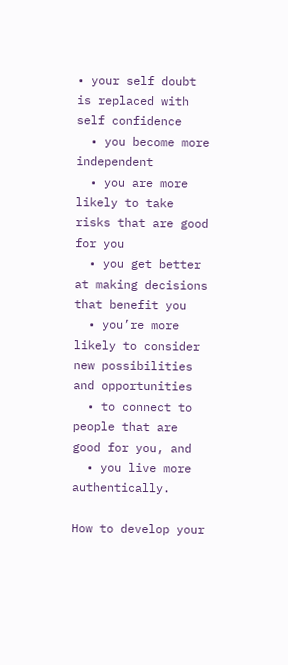• your self doubt is replaced with self confidence
  • you become more independent
  • you are more likely to take risks that are good for you
  • you get better at making decisions that benefit you
  • you’re more likely to consider new possibilities and opportunities
  • to connect to people that are good for you, and
  • you live more authentically.

How to develop your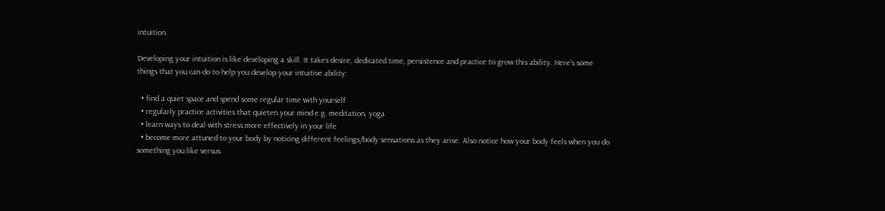intuition.

Developing your intuition is like developing a skill. It takes desire, dedicated time, persistence and practice to grow this ability. Here’s some things that you can do to help you develop your intuitive ability:

  • find a quiet space and spend some regular time with yourself
  • regularly practice activities that quieten your mind e.g. meditation, yoga
  • learn ways to deal with stress more effectively in your life
  • become more attuned to your body by noticing different feelings/body sensations as they arise. Also notice how your body feels when you do something you like versus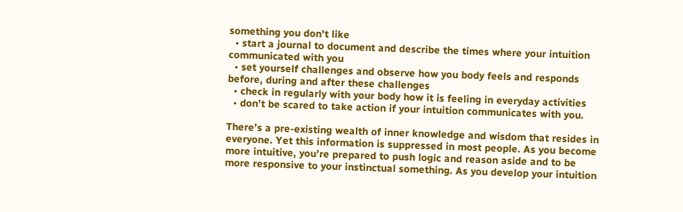something you don’t like
  • start a journal to document and describe the times where your intuition communicated with you
  • set yourself challenges and observe how you body feels and responds before, during and after these challenges
  • check in regularly with your body how it is feeling in everyday activities
  • don’t be scared to take action if your intuition communicates with you.

There’s a pre-existing wealth of inner knowledge and wisdom that resides in everyone. Yet this information is suppressed in most people. As you become more intuitive, you’re prepared to push logic and reason aside and to be more responsive to your instinctual something. As you develop your intuition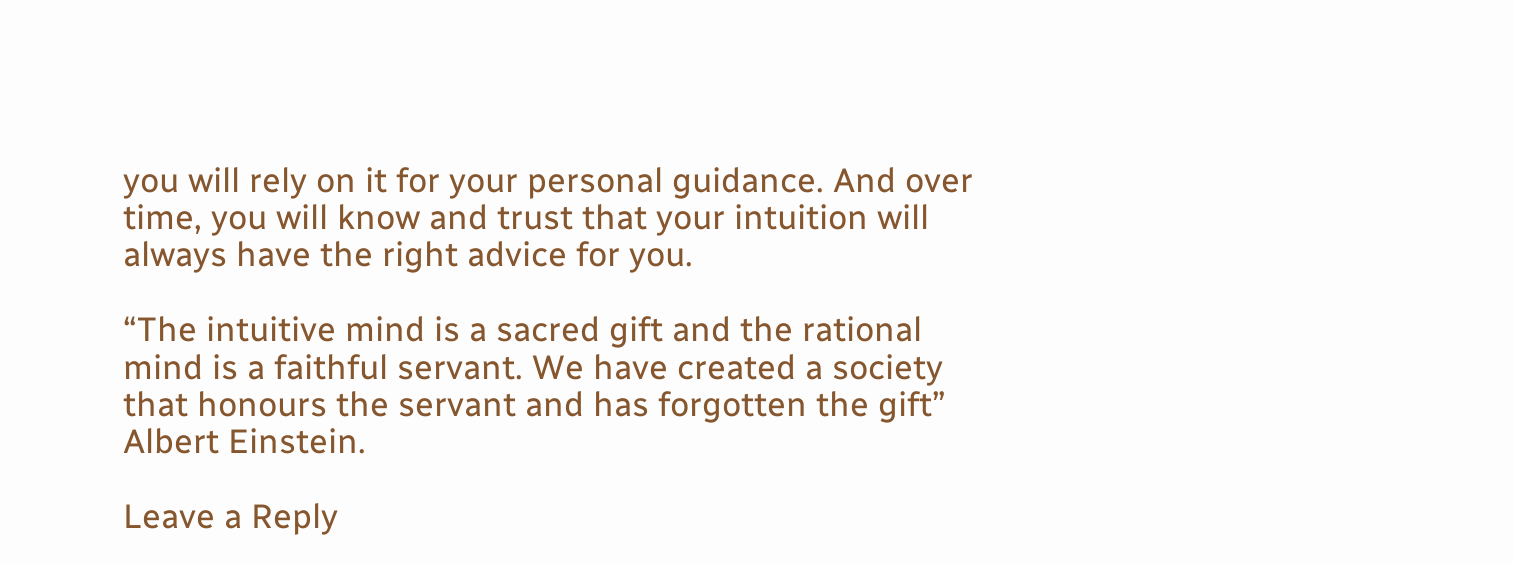you will rely on it for your personal guidance. And over time, you will know and trust that your intuition will always have the right advice for you.

“The intuitive mind is a sacred gift and the rational mind is a faithful servant. We have created a society that honours the servant and has forgotten the gift” Albert Einstein.

Leave a Reply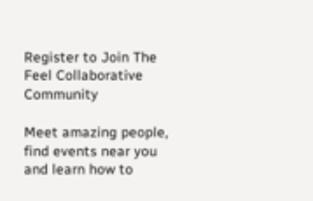Register to Join The Feel Collaborative Community

Meet amazing people, find events near you and learn how to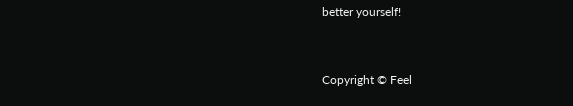better yourself!


Copyright © Feel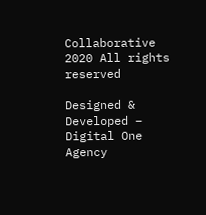Collaborative 2020 All rights reserved

Designed & Developed – Digital One Agency